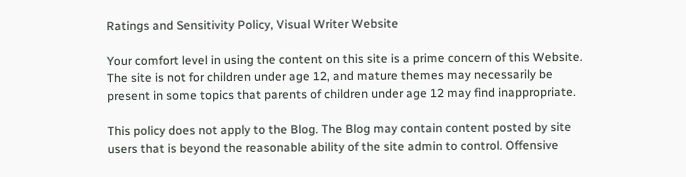Ratings and Sensitivity Policy, Visual Writer Website

Your comfort level in using the content on this site is a prime concern of this Website. The site is not for children under age 12, and mature themes may necessarily be present in some topics that parents of children under age 12 may find inappropriate.

This policy does not apply to the Blog. The Blog may contain content posted by site users that is beyond the reasonable ability of the site admin to control. Offensive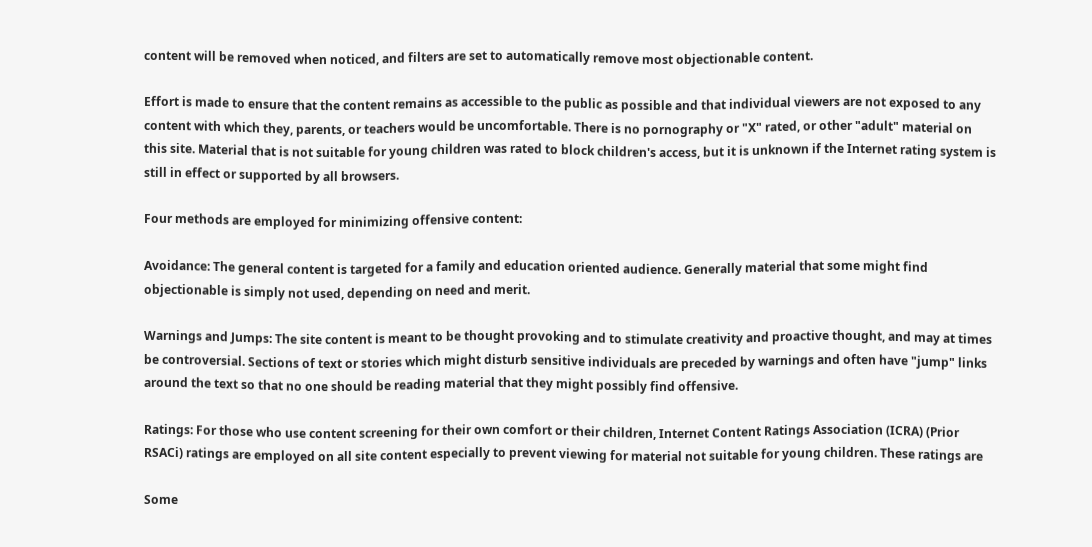content will be removed when noticed, and filters are set to automatically remove most objectionable content.

Effort is made to ensure that the content remains as accessible to the public as possible and that individual viewers are not exposed to any content with which they, parents, or teachers would be uncomfortable. There is no pornography or "X" rated, or other "adult" material on this site. Material that is not suitable for young children was rated to block children's access, but it is unknown if the Internet rating system is still in effect or supported by all browsers.

Four methods are employed for minimizing offensive content:

Avoidance: The general content is targeted for a family and education oriented audience. Generally material that some might find objectionable is simply not used, depending on need and merit.

Warnings and Jumps: The site content is meant to be thought provoking and to stimulate creativity and proactive thought, and may at times be controversial. Sections of text or stories which might disturb sensitive individuals are preceded by warnings and often have "jump" links around the text so that no one should be reading material that they might possibly find offensive.

Ratings: For those who use content screening for their own comfort or their children, Internet Content Ratings Association (ICRA) (Prior RSACi) ratings are employed on all site content especially to prevent viewing for material not suitable for young children. These ratings are

Some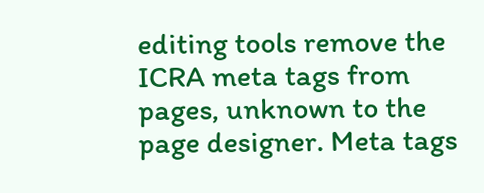editing tools remove the ICRA meta tags from pages, unknown to the page designer. Meta tags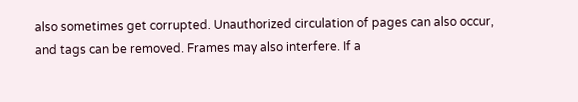also sometimes get corrupted. Unauthorized circulation of pages can also occur, and tags can be removed. Frames may also interfere. If a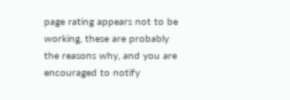page rating appears not to be working, these are probably the reasons why, and you are encouraged to notify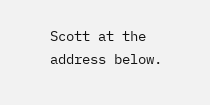Scott at the address below.